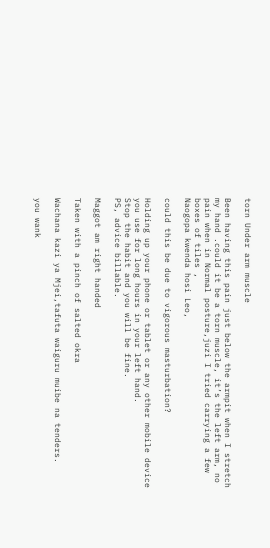torn Under arm muscle

Been having this pain just below the armpit when I stretch my hand .could it be a torn muscle, it’s the left arm, no pain when in Normal posture,juzi I tried carrying a few boxes of tiles ,
Naogopa kwenda hosi Leo,

could this be due to vigorous masturbation?

Holding up your phone or tablet or any other mobile device you use for long hours in your left hand.
Stop the habit and you will be fine.
PS, advice billable.

Maggot am right handed

Taken with a pinch of salted okra

Wachana kazi ya Mjei,tafuta waiguru muibe na tenders.

you wank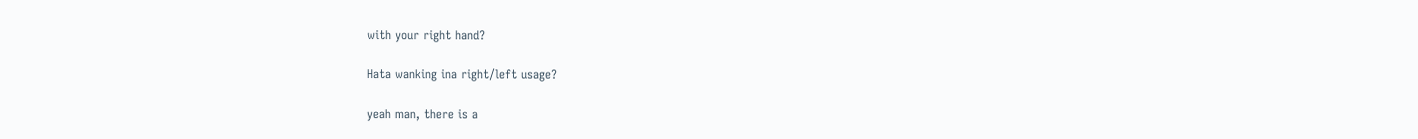with your right hand?

Hata wanking ina right/left usage?

yeah man, there is a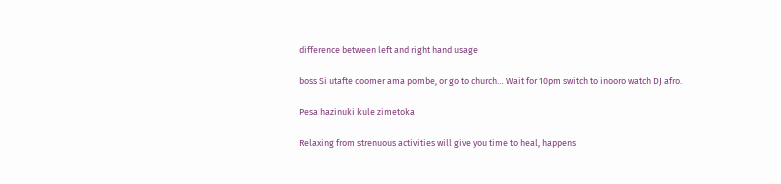difference between left and right hand usage

boss Si utafte coomer ama pombe, or go to church… Wait for 10pm switch to inooro watch DJ afro.

Pesa hazinuki kule zimetoka

Relaxing from strenuous activities will give you time to heal, happens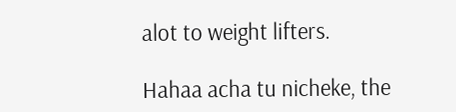alot to weight lifters.

Hahaa acha tu nicheke, the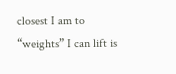closest I am to “weights” I can lift is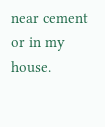near cement or in my house.